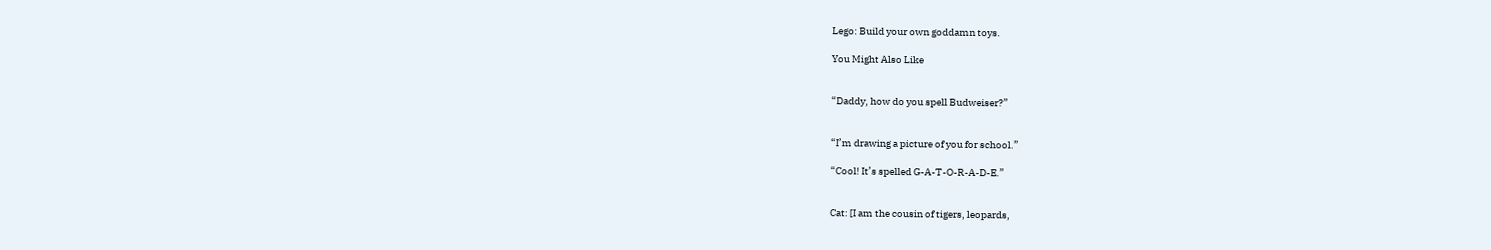Lego: Build your own goddamn toys.

You Might Also Like


“Daddy, how do you spell Budweiser?”


“I’m drawing a picture of you for school.”

“Cool! It’s spelled G-A-T-O-R-A-D-E.”


Cat: [I am the cousin of tigers, leopards,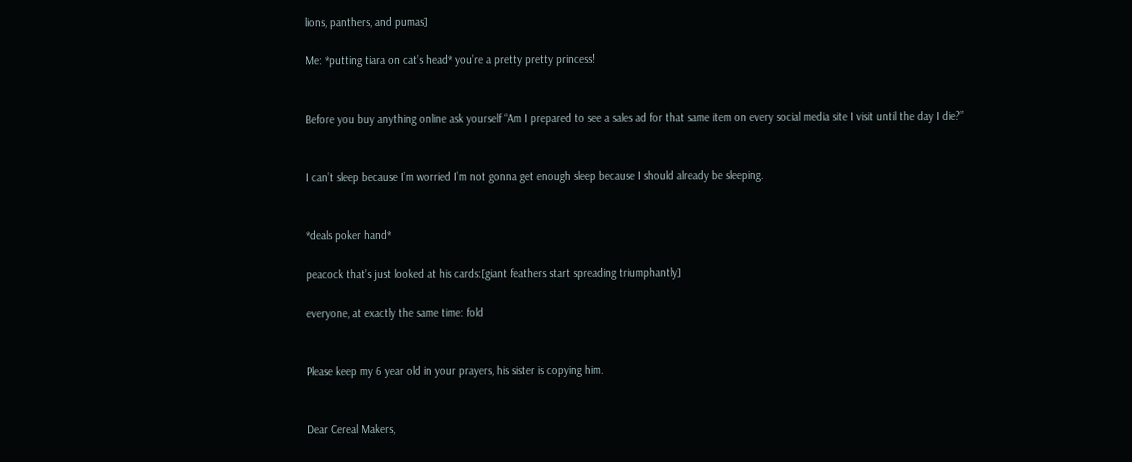lions, panthers, and pumas]

Me: *putting tiara on cat’s head* you’re a pretty pretty princess!


Before you buy anything online ask yourself “Am I prepared to see a sales ad for that same item on every social media site I visit until the day I die?”


I can’t sleep because I’m worried I’m not gonna get enough sleep because I should already be sleeping.


*deals poker hand*

peacock that’s just looked at his cards:[giant feathers start spreading triumphantly]

everyone, at exactly the same time: fold


Please keep my 6 year old in your prayers, his sister is copying him.


Dear Cereal Makers,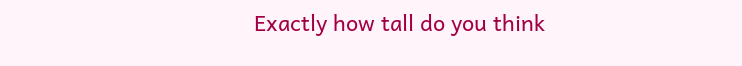Exactly how tall do you think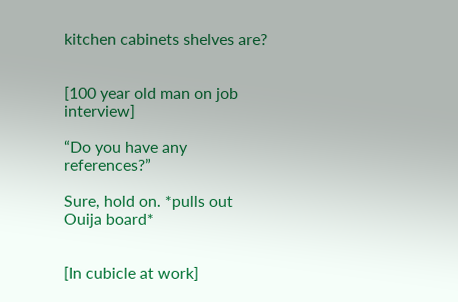kitchen cabinets shelves are?


[100 year old man on job interview]

“Do you have any references?”

Sure, hold on. *pulls out Ouija board*


[In cubicle at work]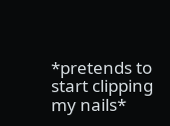*pretends to start clipping my nails*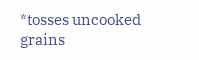*tosses uncooked grains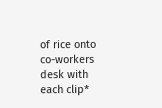of rice onto co-workers desk with each clip*